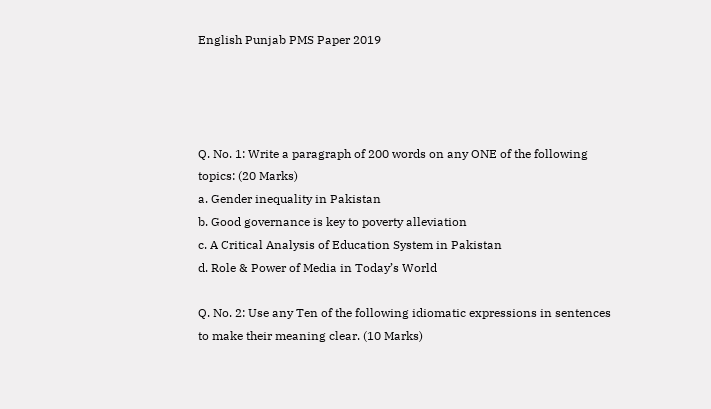English Punjab PMS Paper 2019




Q. No. 1: Write a paragraph of 200 words on any ONE of the following topics: (20 Marks)
a. Gender inequality in Pakistan
b. Good governance is key to poverty alleviation
c. A Critical Analysis of Education System in Pakistan
d. Role & Power of Media in Today’s World

Q. No. 2: Use any Ten of the following idiomatic expressions in sentences to make their meaning clear. (10 Marks)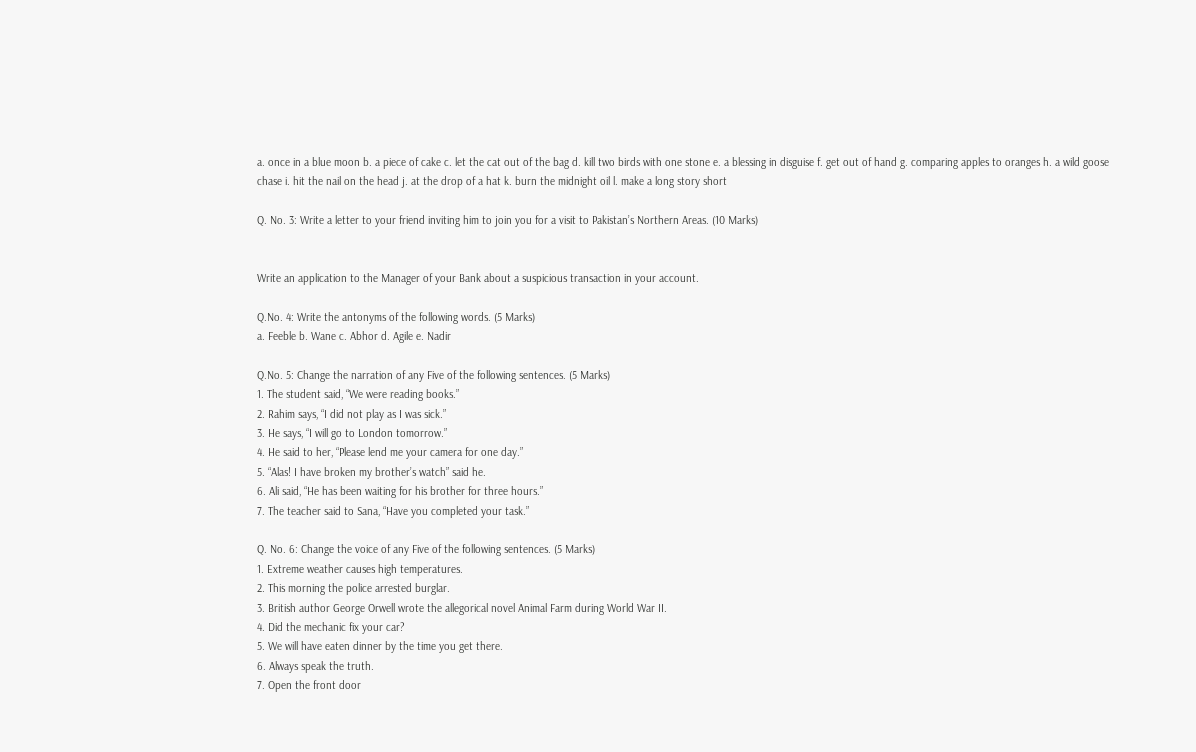a. once in a blue moon b. a piece of cake c. let the cat out of the bag d. kill two birds with one stone e. a blessing in disguise f. get out of hand g. comparing apples to oranges h. a wild goose chase i. hit the nail on the head j. at the drop of a hat k. burn the midnight oil l. make a long story short

Q. No. 3: Write a letter to your friend inviting him to join you for a visit to Pakistan’s Northern Areas. (10 Marks)


Write an application to the Manager of your Bank about a suspicious transaction in your account.

Q.No. 4: Write the antonyms of the following words. (5 Marks)
a. Feeble b. Wane c. Abhor d. Agile e. Nadir

Q.No. 5: Change the narration of any Five of the following sentences. (5 Marks)
1. The student said, “We were reading books.”
2. Rahim says, “I did not play as I was sick.”
3. He says, “I will go to London tomorrow.”
4. He said to her, “Please lend me your camera for one day.”
5. “Alas! I have broken my brother’s watch” said he.
6. Ali said, “He has been waiting for his brother for three hours.”
7. The teacher said to Sana, “Have you completed your task.”

Q. No. 6: Change the voice of any Five of the following sentences. (5 Marks)
1. Extreme weather causes high temperatures.
2. This morning the police arrested burglar.
3. British author George Orwell wrote the allegorical novel Animal Farm during World War II.
4. Did the mechanic fix your car?
5. We will have eaten dinner by the time you get there.
6. Always speak the truth.
7. Open the front door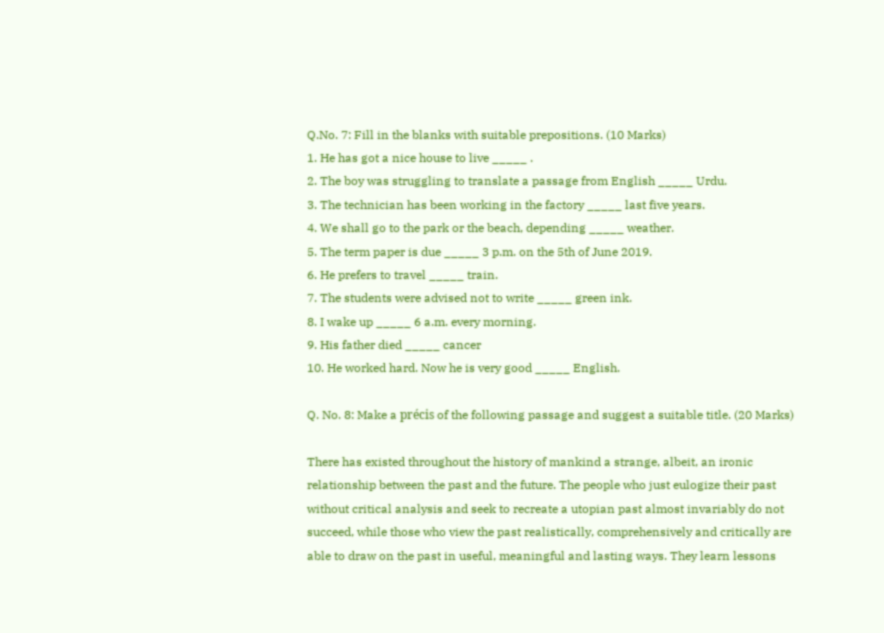Q.No. 7: Fill in the blanks with suitable prepositions. (10 Marks)
1. He has got a nice house to live _____ .
2. The boy was struggling to translate a passage from English _____ Urdu.
3. The technician has been working in the factory _____ last five years.
4. We shall go to the park or the beach, depending _____ weather.
5. The term paper is due _____ 3 p.m. on the 5th of June 2019.
6. He prefers to travel _____ train.
7. The students were advised not to write _____ green ink.
8. I wake up _____ 6 a.m. every morning.
9. His father died _____ cancer
10. He worked hard. Now he is very good _____ English.

Q. No. 8: Make a précis of the following passage and suggest a suitable title. (20 Marks)

There has existed throughout the history of mankind a strange, albeit, an ironic relationship between the past and the future. The people who just eulogize their past without critical analysis and seek to recreate a utopian past almost invariably do not succeed, while those who view the past realistically, comprehensively and critically are able to draw on the past in useful, meaningful and lasting ways. They learn lessons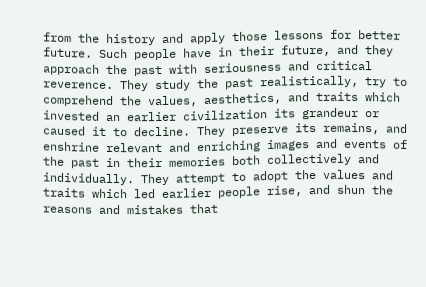from the history and apply those lessons for better future. Such people have in their future, and they approach the past with seriousness and critical reverence. They study the past realistically, try to comprehend the values, aesthetics, and traits which invested an earlier civilization its grandeur or caused it to decline. They preserve its remains, and enshrine relevant and enriching images and events of the past in their memories both collectively and individually. They attempt to adopt the values and traits which led earlier people rise, and shun the reasons and mistakes that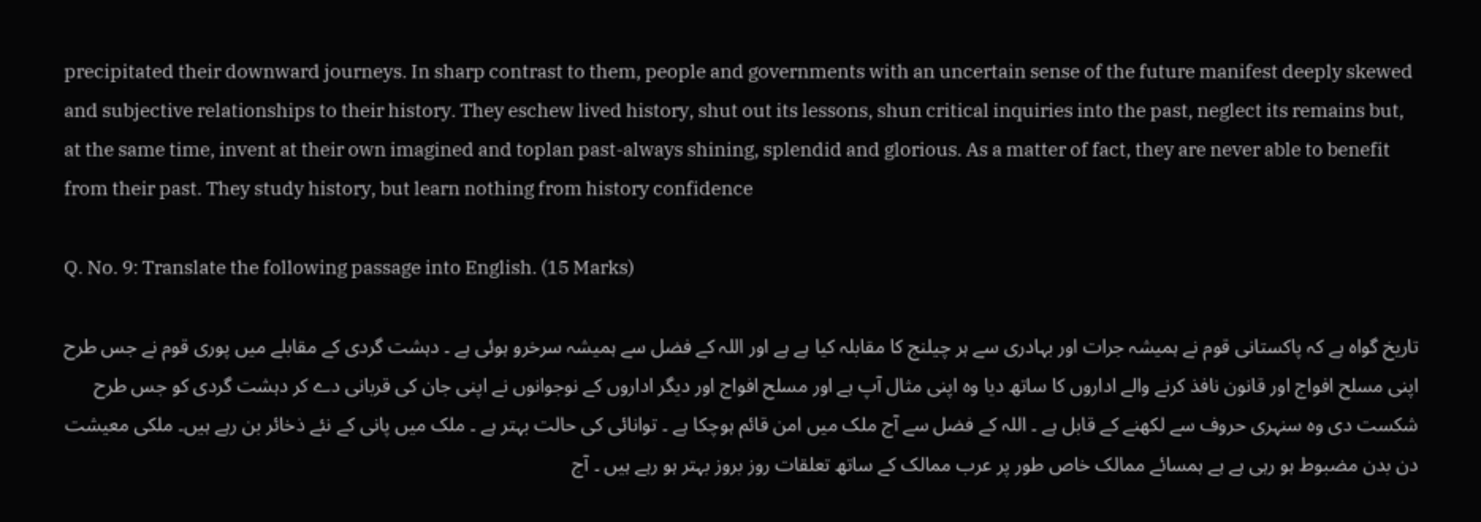precipitated their downward journeys. In sharp contrast to them, people and governments with an uncertain sense of the future manifest deeply skewed and subjective relationships to their history. They eschew lived history, shut out its lessons, shun critical inquiries into the past, neglect its remains but, at the same time, invent at their own imagined and toplan past-always shining, splendid and glorious. As a matter of fact, they are never able to benefit from their past. They study history, but learn nothing from history confidence

Q. No. 9: Translate the following passage into English. (15 Marks)

تاریخ گواہ ہے کہ پاکستانی قوم نے ہمیشہ جرات اور بہادری سے ہر چیلنج کا مقابلہ کیا ہے ہے اور اللہ کے فضل سے ہمیشہ سرخرو ہوئی ہے ۔ دہشت گردی کے مقابلے میں پوری قوم نے جس طرح اپنی مسلح افواج اور قانون نافذ کرنے والے اداروں کا ساتھ دیا وہ اپنی مثال آپ ہے اور مسلح افواج اور دیگر اداروں کے نوجوانوں نے اپنی جان کی قربانی دے کر دہشت گردی کو جس طرح شکست دی وہ سنہری حروف سے لکھنے کے قابل ہے ۔ اللہ کے فضل سے آج ملک میں امن قائم ہوچکا ہے ۔ توانائی کی حالت بہتر ہے ۔ ملک میں پانی کے نئے ذخائر بن رہے ہیں۔ ملکی معیشت دن بدن مضبوط ہو رہی ہے ہے ہمسائے ممالک خاص طور پر عرب ممالک کے ساتھ تعلقات روز بروز بہتر ہو رہے ہیں ۔ آج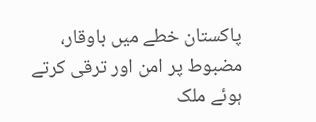پاکستان خطے میں باوقار، مضبوط پر امن اور ترقی کرتے ہوئے ملک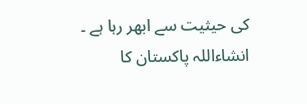کی حیثیت سے ابھر رہا ہے ۔ انشاءاللہ پاکستان کا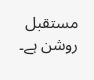مستقبل روشن ہے۔